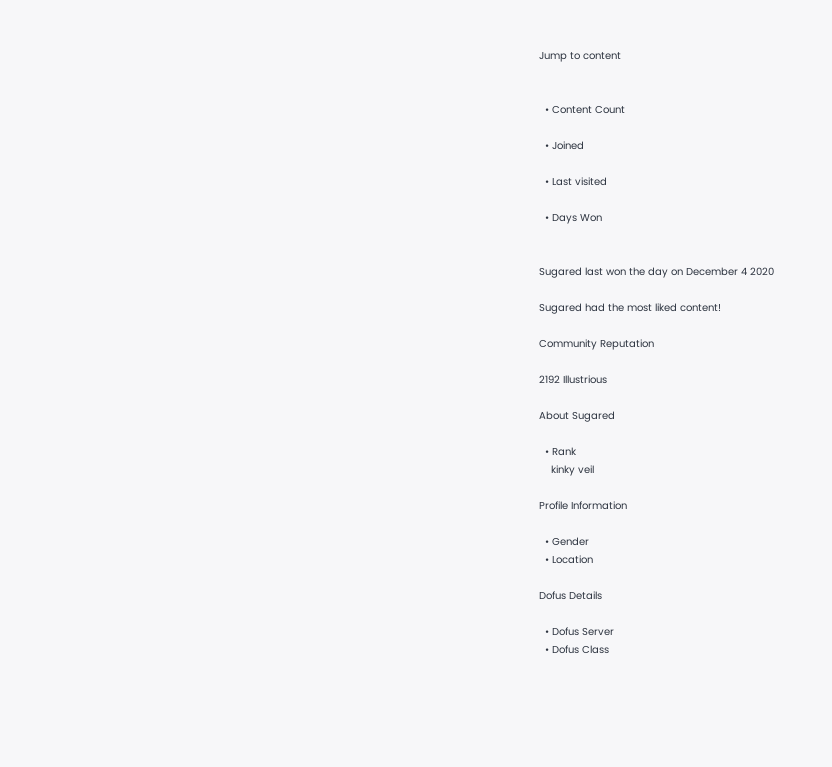Jump to content


  • Content Count

  • Joined

  • Last visited

  • Days Won


Sugared last won the day on December 4 2020

Sugared had the most liked content!

Community Reputation

2192 Illustrious

About Sugared

  • Rank
    kinky veil

Profile Information

  • Gender
  • Location

Dofus Details

  • Dofus Server
  • Dofus Class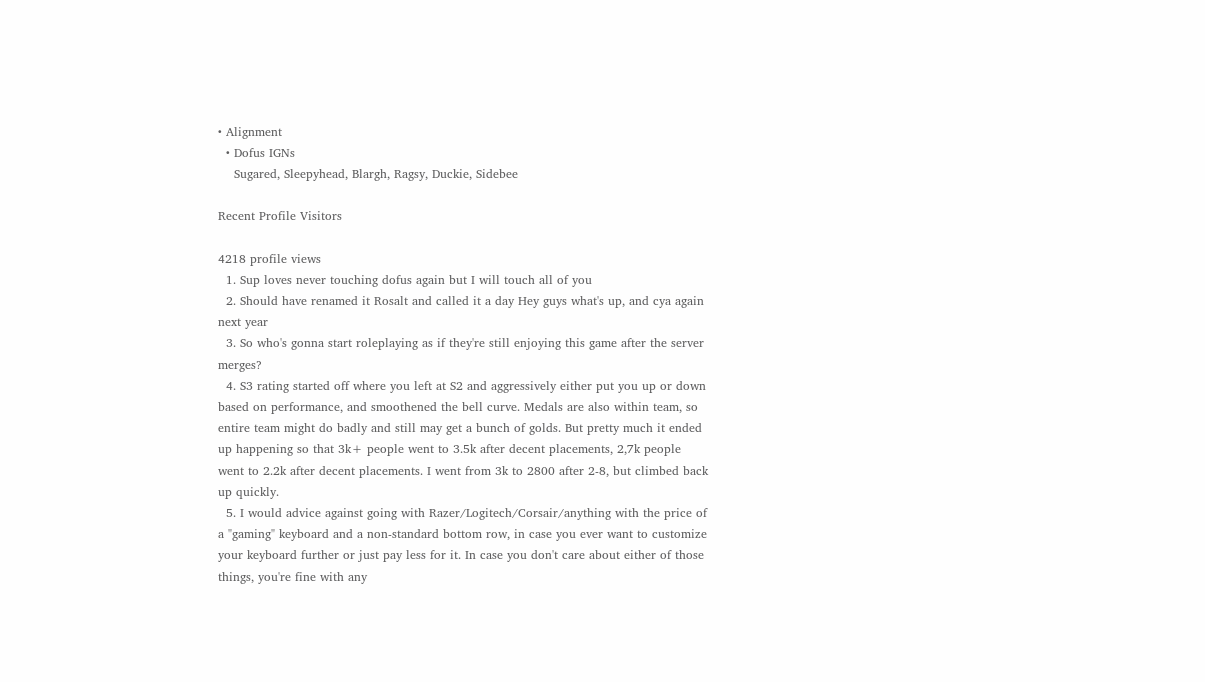• Alignment
  • Dofus IGNs
    Sugared, Sleepyhead, Blargh, Ragsy, Duckie, Sidebee

Recent Profile Visitors

4218 profile views
  1. Sup loves never touching dofus again but I will touch all of you
  2. Should have renamed it Rosalt and called it a day Hey guys what's up, and cya again next year
  3. So who's gonna start roleplaying as if they're still enjoying this game after the server merges?
  4. S3 rating started off where you left at S2 and aggressively either put you up or down based on performance, and smoothened the bell curve. Medals are also within team, so entire team might do badly and still may get a bunch of golds. But pretty much it ended up happening so that 3k+ people went to 3.5k after decent placements, 2,7k people went to 2.2k after decent placements. I went from 3k to 2800 after 2-8, but climbed back up quickly.
  5. I would advice against going with Razer/Logitech/Corsair/anything with the price of a "gaming" keyboard and a non-standard bottom row, in case you ever want to customize your keyboard further or just pay less for it. In case you don't care about either of those things, you're fine with any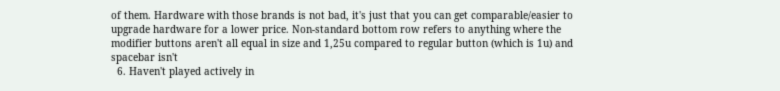of them. Hardware with those brands is not bad, it's just that you can get comparable/easier to upgrade hardware for a lower price. Non-standard bottom row refers to anything where the modifier buttons aren't all equal in size and 1,25u compared to regular button (which is 1u) and spacebar isn't
  6. Haven't played actively in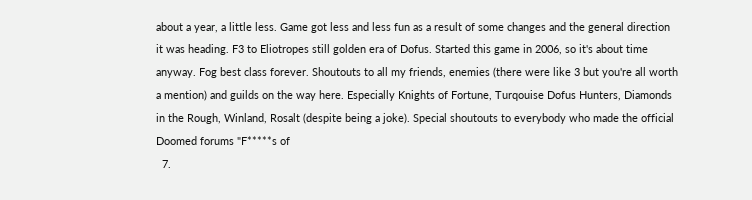about a year, a little less. Game got less and less fun as a result of some changes and the general direction it was heading. F3 to Eliotropes still golden era of Dofus. Started this game in 2006, so it's about time anyway. Fog best class forever. Shoutouts to all my friends, enemies (there were like 3 but you're all worth a mention) and guilds on the way here. Especially Knights of Fortune, Turqouise Dofus Hunters, Diamonds in the Rough, Winland, Rosalt (despite being a joke). Special shoutouts to everybody who made the official Doomed forums "F*****s of
  7.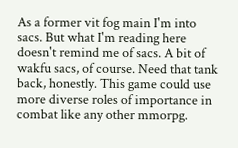As a former vit fog main I'm into sacs. But what I'm reading here doesn't remind me of sacs. A bit of wakfu sacs, of course. Need that tank back, honestly. This game could use more diverse roles of importance in combat like any other mmorpg.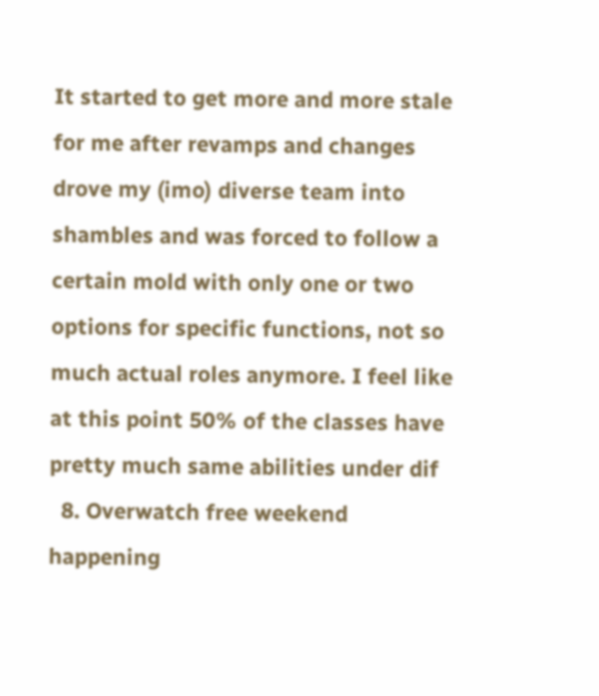It started to get more and more stale for me after revamps and changes drove my (imo) diverse team into shambles and was forced to follow a certain mold with only one or two options for specific functions, not so much actual roles anymore. I feel like at this point 50% of the classes have pretty much same abilities under dif
  8. Overwatch free weekend happening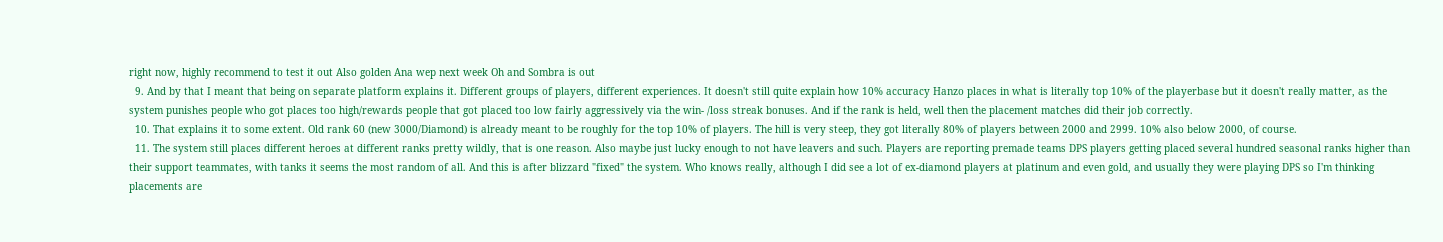right now, highly recommend to test it out Also golden Ana wep next week Oh and Sombra is out
  9. And by that I meant that being on separate platform explains it. Different groups of players, different experiences. It doesn't still quite explain how 10% accuracy Hanzo places in what is literally top 10% of the playerbase but it doesn't really matter, as the system punishes people who got places too high/rewards people that got placed too low fairly aggressively via the win- /loss streak bonuses. And if the rank is held, well then the placement matches did their job correctly.
  10. That explains it to some extent. Old rank 60 (new 3000/Diamond) is already meant to be roughly for the top 10% of players. The hill is very steep, they got literally 80% of players between 2000 and 2999. 10% also below 2000, of course.
  11. The system still places different heroes at different ranks pretty wildly, that is one reason. Also maybe just lucky enough to not have leavers and such. Players are reporting premade teams DPS players getting placed several hundred seasonal ranks higher than their support teammates, with tanks it seems the most random of all. And this is after blizzard "fixed" the system. Who knows really, although I did see a lot of ex-diamond players at platinum and even gold, and usually they were playing DPS so I'm thinking placements are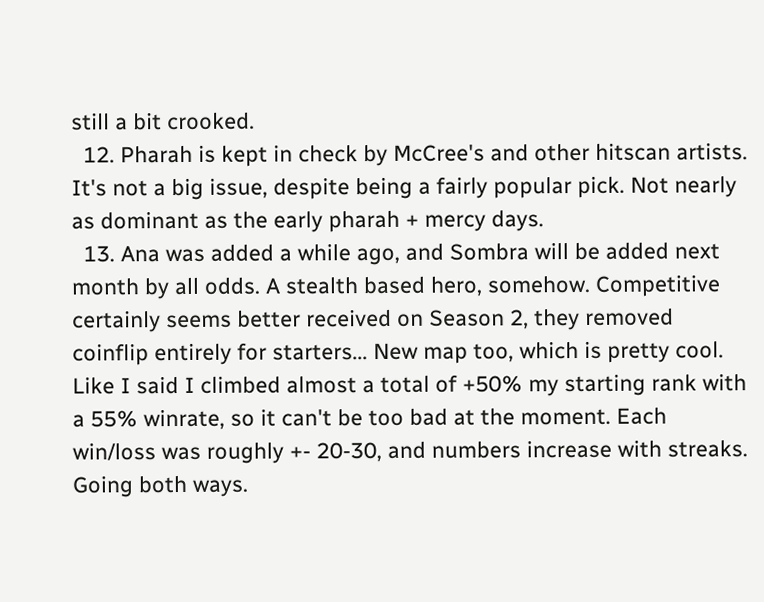still a bit crooked.
  12. Pharah is kept in check by McCree's and other hitscan artists. It's not a big issue, despite being a fairly popular pick. Not nearly as dominant as the early pharah + mercy days.
  13. Ana was added a while ago, and Sombra will be added next month by all odds. A stealth based hero, somehow. Competitive certainly seems better received on Season 2, they removed coinflip entirely for starters... New map too, which is pretty cool. Like I said I climbed almost a total of +50% my starting rank with a 55% winrate, so it can't be too bad at the moment. Each win/loss was roughly +- 20-30, and numbers increase with streaks. Going both ways.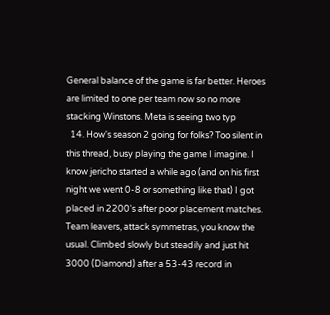General balance of the game is far better. Heroes are limited to one per team now so no more stacking Winstons. Meta is seeing two typ
  14. How's season 2 going for folks? Too silent in this thread, busy playing the game I imagine. I know jericho started a while ago (and on his first night we went 0-8 or something like that) I got placed in 2200's after poor placement matches. Team leavers, attack symmetras, you know the usual. Climbed slowly but steadily and just hit 3000 (Diamond) after a 53-43 record in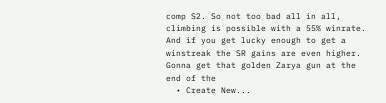comp S2. So not too bad all in all, climbing is possible with a 55% winrate. And if you get lucky enough to get a winstreak the SR gains are even higher. Gonna get that golden Zarya gun at the end of the
  • Create New...